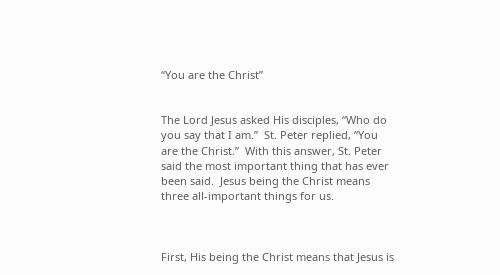“You are the Christ”


The Lord Jesus asked His disciples, “Who do you say that I am.”  St. Peter replied, “You are the Christ.”  With this answer, St. Peter said the most important thing that has ever been said.  Jesus being the Christ means three all-important things for us.



First, His being the Christ means that Jesus is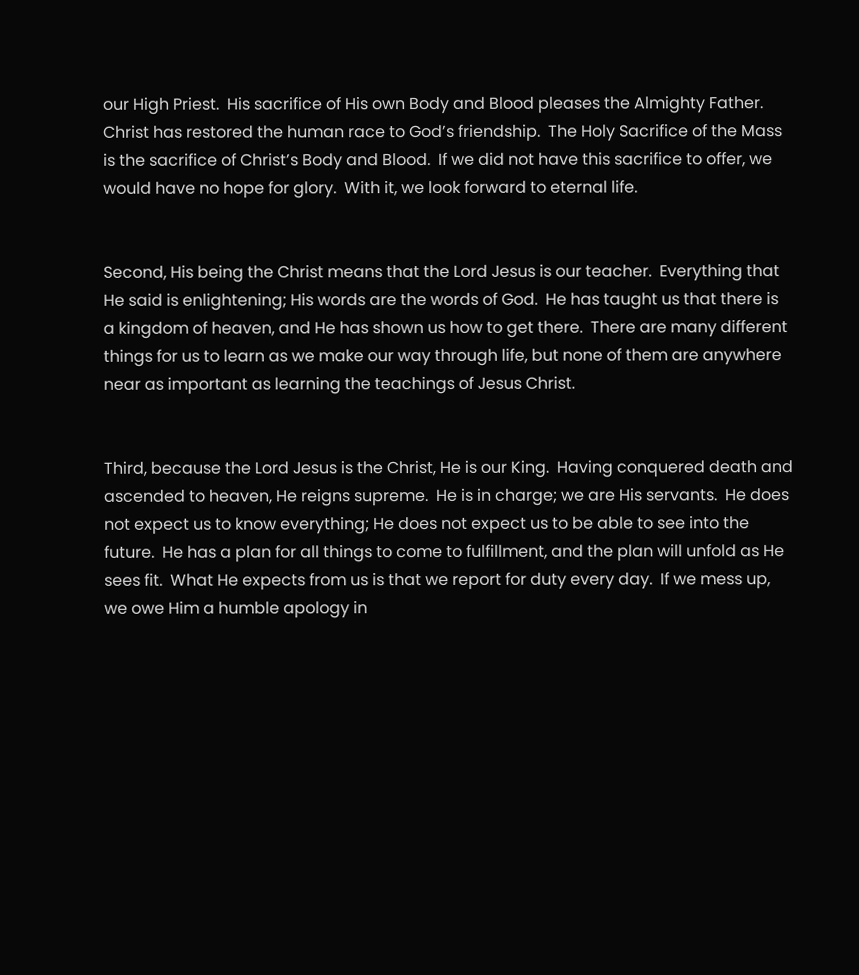our High Priest.  His sacrifice of His own Body and Blood pleases the Almighty Father.  Christ has restored the human race to God’s friendship.  The Holy Sacrifice of the Mass is the sacrifice of Christ’s Body and Blood.  If we did not have this sacrifice to offer, we would have no hope for glory.  With it, we look forward to eternal life.


Second, His being the Christ means that the Lord Jesus is our teacher.  Everything that He said is enlightening; His words are the words of God.  He has taught us that there is a kingdom of heaven, and He has shown us how to get there.  There are many different things for us to learn as we make our way through life, but none of them are anywhere near as important as learning the teachings of Jesus Christ.


Third, because the Lord Jesus is the Christ, He is our King.  Having conquered death and ascended to heaven, He reigns supreme.  He is in charge; we are His servants.  He does not expect us to know everything; He does not expect us to be able to see into the future.  He has a plan for all things to come to fulfillment, and the plan will unfold as He sees fit.  What He expects from us is that we report for duty every day.  If we mess up, we owe Him a humble apology in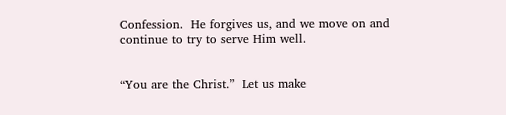Confession.  He forgives us, and we move on and continue to try to serve Him well.


“You are the Christ.”  Let us make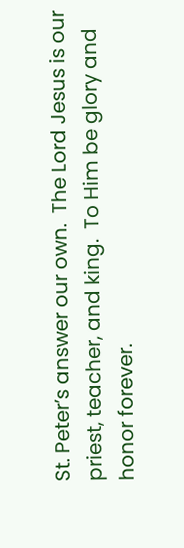St. Peter’s answer our own.  The Lord Jesus is our priest, teacher, and king.  To Him be glory and honor forever.